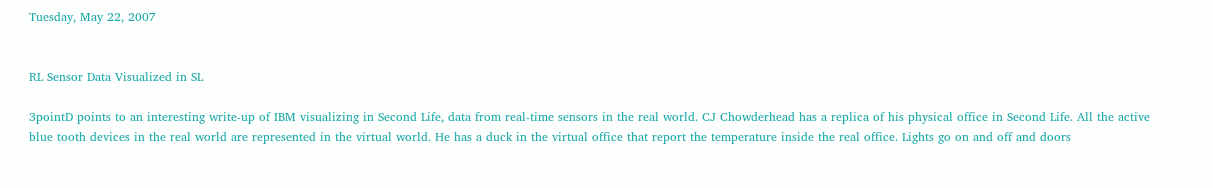Tuesday, May 22, 2007


RL Sensor Data Visualized in SL

3pointD points to an interesting write-up of IBM visualizing in Second Life, data from real-time sensors in the real world. CJ Chowderhead has a replica of his physical office in Second Life. All the active blue tooth devices in the real world are represented in the virtual world. He has a duck in the virtual office that report the temperature inside the real office. Lights go on and off and doors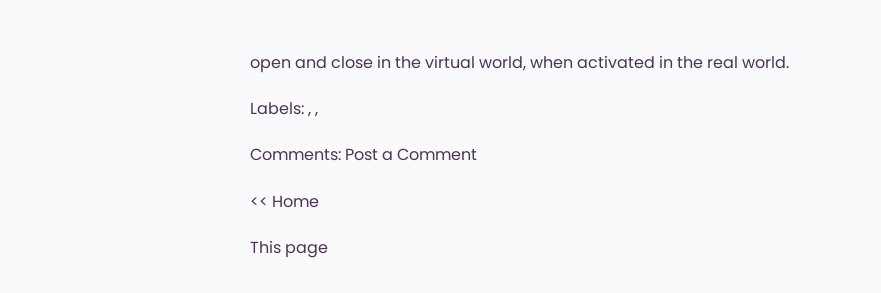open and close in the virtual world, when activated in the real world.

Labels: , ,

Comments: Post a Comment

<< Home

This page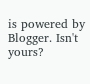is powered by Blogger. Isn't yours?